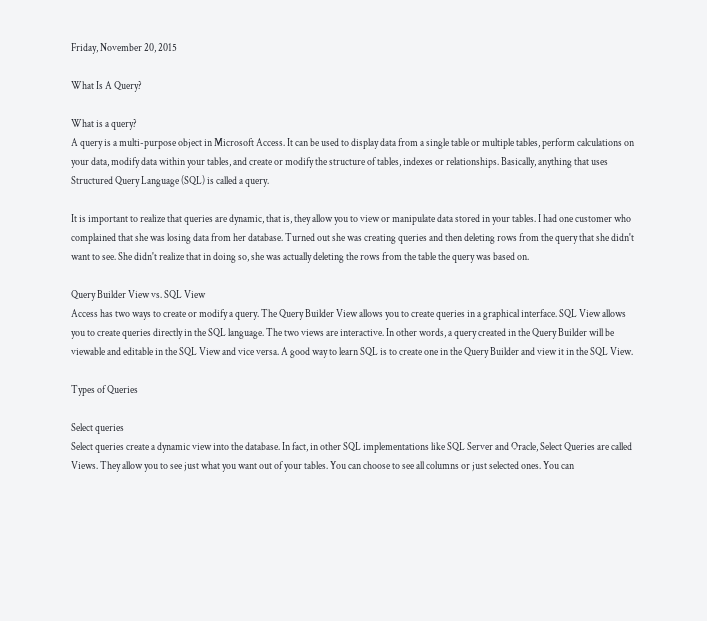Friday, November 20, 2015

What Is A Query?

What is a query?
A query is a multi-purpose object in Microsoft Access. It can be used to display data from a single table or multiple tables, perform calculations on your data, modify data within your tables, and create or modify the structure of tables, indexes or relationships. Basically, anything that uses Structured Query Language (SQL) is called a query.

It is important to realize that queries are dynamic, that is, they allow you to view or manipulate data stored in your tables. I had one customer who complained that she was losing data from her database. Turned out she was creating queries and then deleting rows from the query that she didn't want to see. She didn't realize that in doing so, she was actually deleting the rows from the table the query was based on.

Query Builder View vs. SQL View
Access has two ways to create or modify a query. The Query Builder View allows you to create queries in a graphical interface. SQL View allows you to create queries directly in the SQL language. The two views are interactive. In other words, a query created in the Query Builder will be viewable and editable in the SQL View and vice versa. A good way to learn SQL is to create one in the Query Builder and view it in the SQL View.

Types of Queries

Select queries
Select queries create a dynamic view into the database. In fact, in other SQL implementations like SQL Server and Oracle, Select Queries are called Views. They allow you to see just what you want out of your tables. You can choose to see all columns or just selected ones. You can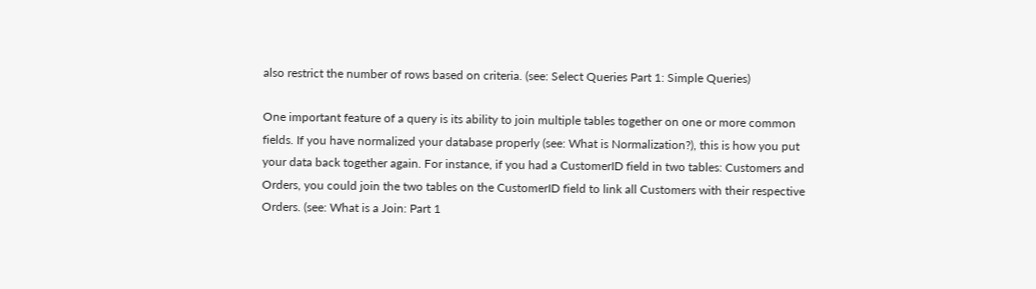also restrict the number of rows based on criteria. (see: Select Queries Part 1: Simple Queries)

One important feature of a query is its ability to join multiple tables together on one or more common fields. If you have normalized your database properly (see: What is Normalization?), this is how you put your data back together again. For instance, if you had a CustomerID field in two tables: Customers and Orders, you could join the two tables on the CustomerID field to link all Customers with their respective Orders. (see: What is a Join: Part 1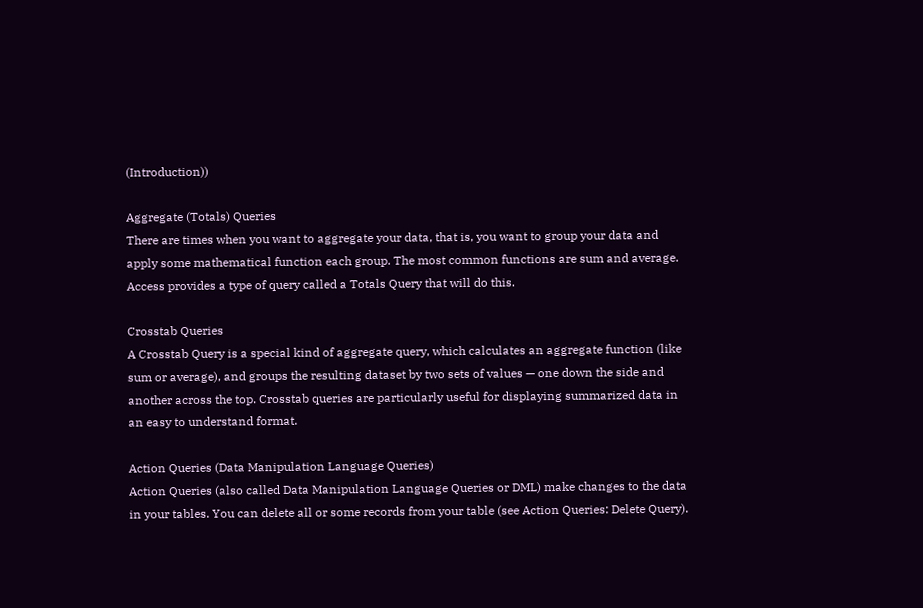(Introduction))

Aggregate (Totals) Queries
There are times when you want to aggregate your data, that is, you want to group your data and apply some mathematical function each group. The most common functions are sum and average. Access provides a type of query called a Totals Query that will do this.

Crosstab Queries
A Crosstab Query is a special kind of aggregate query, which calculates an aggregate function (like sum or average), and groups the resulting dataset by two sets of values — one down the side and another across the top. Crosstab queries are particularly useful for displaying summarized data in an easy to understand format.

Action Queries (Data Manipulation Language Queries)
Action Queries (also called Data Manipulation Language Queries or DML) make changes to the data in your tables. You can delete all or some records from your table (see Action Queries: Delete Query).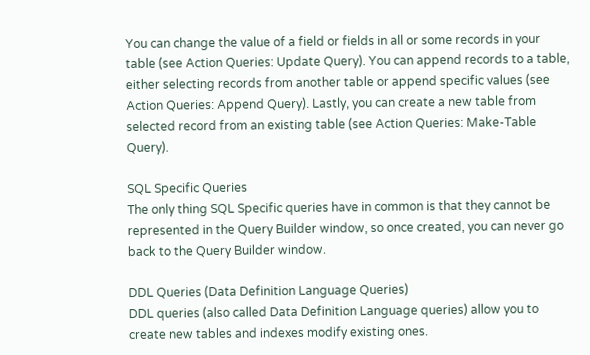You can change the value of a field or fields in all or some records in your table (see Action Queries: Update Query). You can append records to a table, either selecting records from another table or append specific values (see Action Queries: Append Query). Lastly, you can create a new table from selected record from an existing table (see Action Queries: Make-Table Query).

SQL Specific Queries
The only thing SQL Specific queries have in common is that they cannot be represented in the Query Builder window, so once created, you can never go back to the Query Builder window.

DDL Queries (Data Definition Language Queries)
DDL queries (also called Data Definition Language queries) allow you to create new tables and indexes modify existing ones.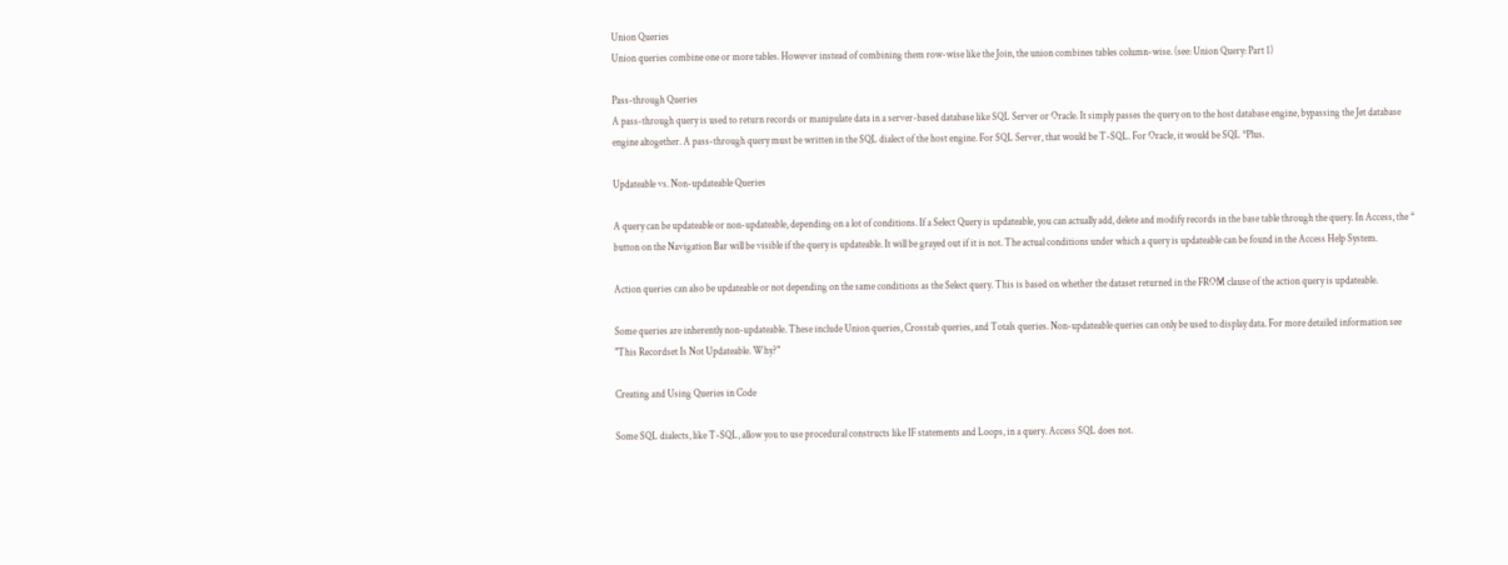Union Queries
Union queries combine one or more tables. However instead of combining them row-wise like the Join, the union combines tables column-wise. (see: Union Query: Part 1)

Pass-through Queries
A pass-through query is used to return records or manipulate data in a server-based database like SQL Server or Oracle. It simply passes the query on to the host database engine, bypassing the Jet database engine altogether. A pass-through query must be written in the SQL dialect of the host engine. For SQL Server, that would be T-SQL. For Oracle, it would be SQL *Plus.

Updateable vs. Non-updateable Queries

A query can be updateable or non-updateable, depending on a lot of conditions. If a Select Query is updateable, you can actually add, delete and modify records in the base table through the query. In Access, the * button on the Navigation Bar will be visible if the query is updateable. It will be grayed out if it is not. The actual conditions under which a query is updateable can be found in the Access Help System.

Action queries can also be updateable or not depending on the same conditions as the Select query. This is based on whether the dataset returned in the FROM clause of the action query is updateable.

Some queries are inherently non-updateable. These include Union queries, Crosstab queries, and Totals queries. Non-updateable queries can only be used to display data. For more detailed information see "This Recordset Is Not Updateable. Why?"

Creating and Using Queries in Code

Some SQL dialects, like T-SQL, allow you to use procedural constructs like IF statements and Loops, in a query. Access SQL does not.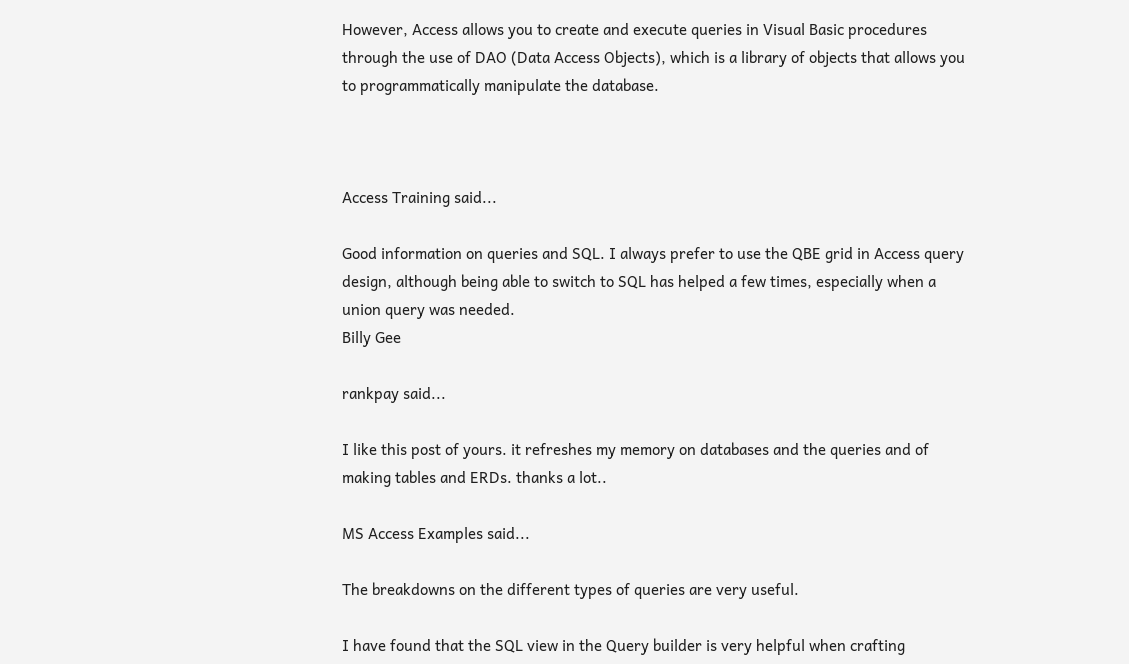However, Access allows you to create and execute queries in Visual Basic procedures through the use of DAO (Data Access Objects), which is a library of objects that allows you to programmatically manipulate the database.



Access Training said...

Good information on queries and SQL. I always prefer to use the QBE grid in Access query design, although being able to switch to SQL has helped a few times, especially when a union query was needed.
Billy Gee

rankpay said...

I like this post of yours. it refreshes my memory on databases and the queries and of making tables and ERDs. thanks a lot..

MS Access Examples said...

The breakdowns on the different types of queries are very useful.

I have found that the SQL view in the Query builder is very helpful when crafting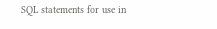SQL statements for use in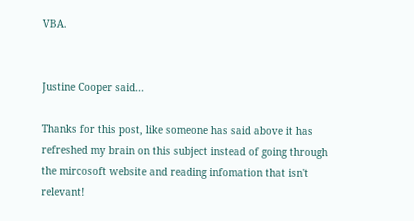VBA.


Justine Cooper said...

Thanks for this post, like someone has said above it has refreshed my brain on this subject instead of going through the mircosoft website and reading infomation that isn't relevant!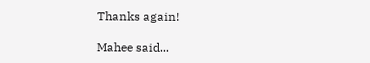Thanks again!

Mahee said...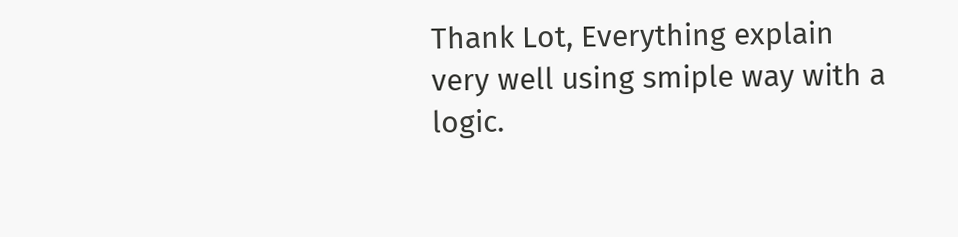Thank Lot, Everything explain very well using smiple way with a logic.